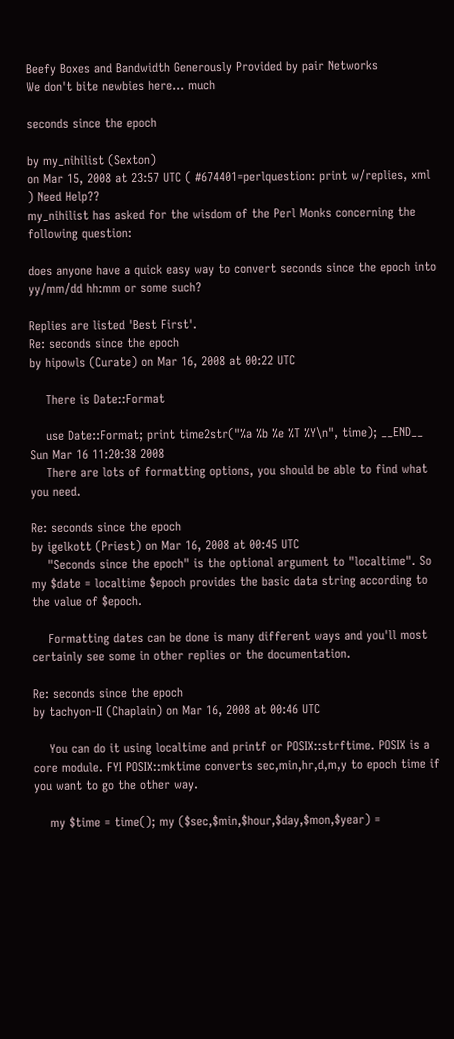Beefy Boxes and Bandwidth Generously Provided by pair Networks
We don't bite newbies here... much

seconds since the epoch

by my_nihilist (Sexton)
on Mar 15, 2008 at 23:57 UTC ( #674401=perlquestion: print w/replies, xml ) Need Help??
my_nihilist has asked for the wisdom of the Perl Monks concerning the following question:

does anyone have a quick easy way to convert seconds since the epoch into yy/mm/dd hh:mm or some such?

Replies are listed 'Best First'.
Re: seconds since the epoch
by hipowls (Curate) on Mar 16, 2008 at 00:22 UTC

    There is Date::Format

    use Date::Format; print time2str("%a %b %e %T %Y\n", time); __END__ Sun Mar 16 11:20:38 2008
    There are lots of formatting options, you should be able to find what you need.

Re: seconds since the epoch
by igelkott (Priest) on Mar 16, 2008 at 00:45 UTC
    "Seconds since the epoch" is the optional argument to "localtime". So my $date = localtime $epoch provides the basic data string according to the value of $epoch.

    Formatting dates can be done is many different ways and you'll most certainly see some in other replies or the documentation.

Re: seconds since the epoch
by tachyon-II (Chaplain) on Mar 16, 2008 at 00:46 UTC

    You can do it using localtime and printf or POSIX::strftime. POSIX is a core module. FYI POSIX::mktime converts sec,min,hr,d,m,y to epoch time if you want to go the other way.

    my $time = time(); my ($sec,$min,$hour,$day,$mon,$year) =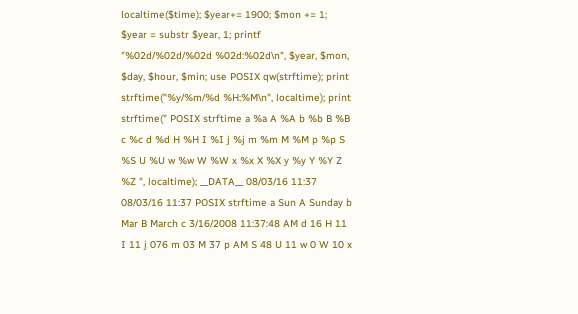localtime($time); $year+= 1900; $mon += 1; $year = substr $year, 1; printf "%02d/%02d/%02d %02d:%02d\n", $year, $mon, $day, $hour, $min; use POSIX qw(strftime); print strftime("%y/%m/%d %H:%M\n", localtime); print strftime(" POSIX strftime a %a A %A b %b B %B c %c d %d H %H I %I j %j m %m M %M p %p S %S U %U w %w W %W x %x X %X y %y Y %Y Z %Z ", localtime); __DATA__ 08/03/16 11:37 08/03/16 11:37 POSIX strftime a Sun A Sunday b Mar B March c 3/16/2008 11:37:48 AM d 16 H 11 I 11 j 076 m 03 M 37 p AM S 48 U 11 w 0 W 10 x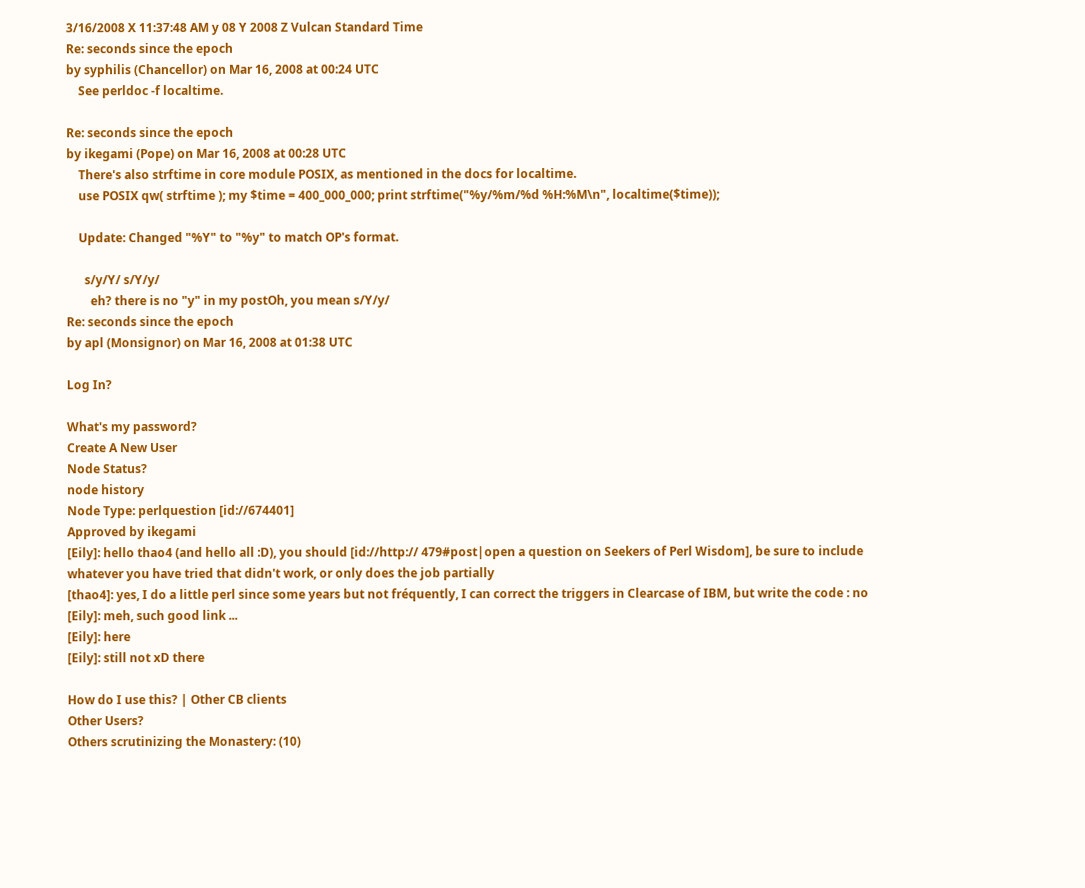3/16/2008 X 11:37:48 AM y 08 Y 2008 Z Vulcan Standard Time
Re: seconds since the epoch
by syphilis (Chancellor) on Mar 16, 2008 at 00:24 UTC
    See perldoc -f localtime.

Re: seconds since the epoch
by ikegami (Pope) on Mar 16, 2008 at 00:28 UTC
    There's also strftime in core module POSIX, as mentioned in the docs for localtime.
    use POSIX qw( strftime ); my $time = 400_000_000; print strftime("%y/%m/%d %H:%M\n", localtime($time));

    Update: Changed "%Y" to "%y" to match OP's format.

      s/y/Y/ s/Y/y/
        eh? there is no "y" in my postOh, you mean s/Y/y/
Re: seconds since the epoch
by apl (Monsignor) on Mar 16, 2008 at 01:38 UTC

Log In?

What's my password?
Create A New User
Node Status?
node history
Node Type: perlquestion [id://674401]
Approved by ikegami
[Eily]: hello thao4 (and hello all :D), you should [id://http:// 479#post|open a question on Seekers of Perl Wisdom], be sure to include whatever you have tried that didn't work, or only does the job partially
[thao4]: yes, I do a little perl since some years but not fréquently, I can correct the triggers in Clearcase of IBM, but write the code : no
[Eily]: meh, such good link ...
[Eily]: here
[Eily]: still not xD there

How do I use this? | Other CB clients
Other Users?
Others scrutinizing the Monastery: (10)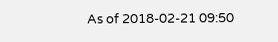As of 2018-02-21 09:50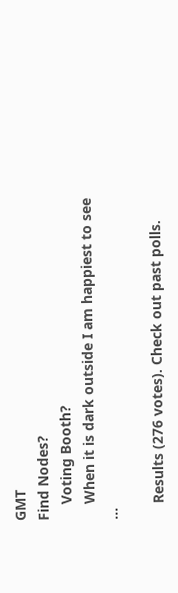GMT
Find Nodes?
    Voting Booth?
    When it is dark outside I am happiest to see ...

    Results (276 votes). Check out past polls.